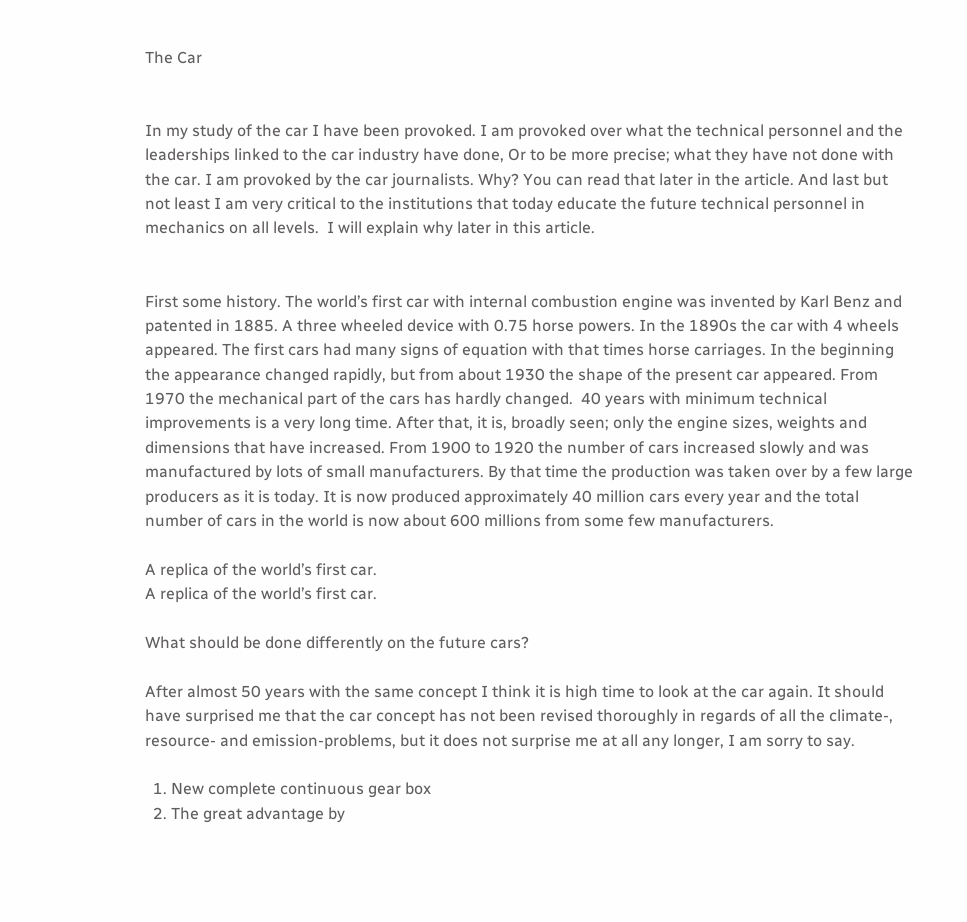The Car


In my study of the car I have been provoked. I am provoked over what the technical personnel and the leaderships linked to the car industry have done, Or to be more precise; what they have not done with the car. I am provoked by the car journalists. Why? You can read that later in the article. And last but not least I am very critical to the institutions that today educate the future technical personnel in mechanics on all levels.  I will explain why later in this article.


First some history. The world’s first car with internal combustion engine was invented by Karl Benz and patented in 1885. A three wheeled device with 0.75 horse powers. In the 1890s the car with 4 wheels appeared. The first cars had many signs of equation with that times horse carriages. In the beginning the appearance changed rapidly, but from about 1930 the shape of the present car appeared. From 1970 the mechanical part of the cars has hardly changed.  40 years with minimum technical improvements is a very long time. After that, it is, broadly seen; only the engine sizes, weights and dimensions that have increased. From 1900 to 1920 the number of cars increased slowly and was manufactured by lots of small manufacturers. By that time the production was taken over by a few large producers as it is today. It is now produced approximately 40 million cars every year and the total number of cars in the world is now about 600 millions from some few manufacturers.

A replica of the world’s first car.
A replica of the world’s first car.

What should be done differently on the future cars?

After almost 50 years with the same concept I think it is high time to look at the car again. It should have surprised me that the car concept has not been revised thoroughly in regards of all the climate-, resource- and emission-problems, but it does not surprise me at all any longer, I am sorry to say.

  1. New complete continuous gear box
  2. The great advantage by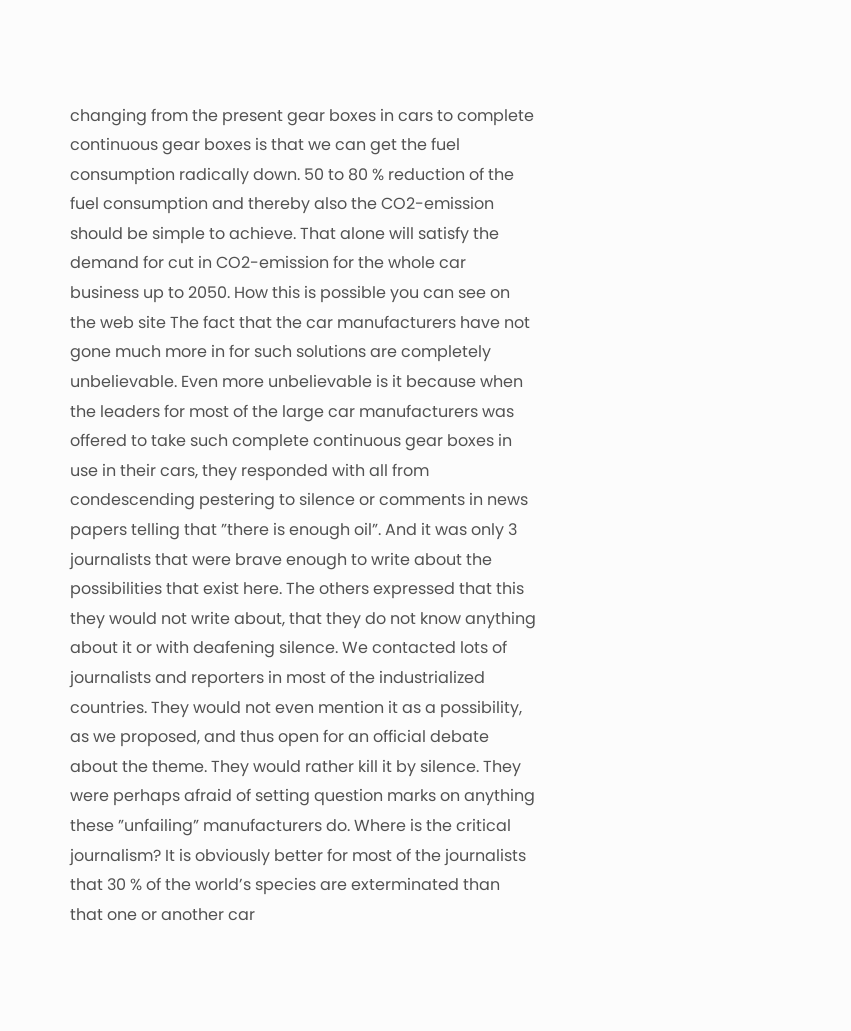changing from the present gear boxes in cars to complete continuous gear boxes is that we can get the fuel consumption radically down. 50 to 80 % reduction of the fuel consumption and thereby also the CO2-emission should be simple to achieve. That alone will satisfy the demand for cut in CO2-emission for the whole car business up to 2050. How this is possible you can see on the web site The fact that the car manufacturers have not gone much more in for such solutions are completely unbelievable. Even more unbelievable is it because when the leaders for most of the large car manufacturers was offered to take such complete continuous gear boxes in use in their cars, they responded with all from condescending pestering to silence or comments in news papers telling that ”there is enough oil”. And it was only 3 journalists that were brave enough to write about the possibilities that exist here. The others expressed that this they would not write about, that they do not know anything about it or with deafening silence. We contacted lots of journalists and reporters in most of the industrialized countries. They would not even mention it as a possibility, as we proposed, and thus open for an official debate about the theme. They would rather kill it by silence. They were perhaps afraid of setting question marks on anything these ”unfailing” manufacturers do. Where is the critical journalism? It is obviously better for most of the journalists that 30 % of the world’s species are exterminated than that one or another car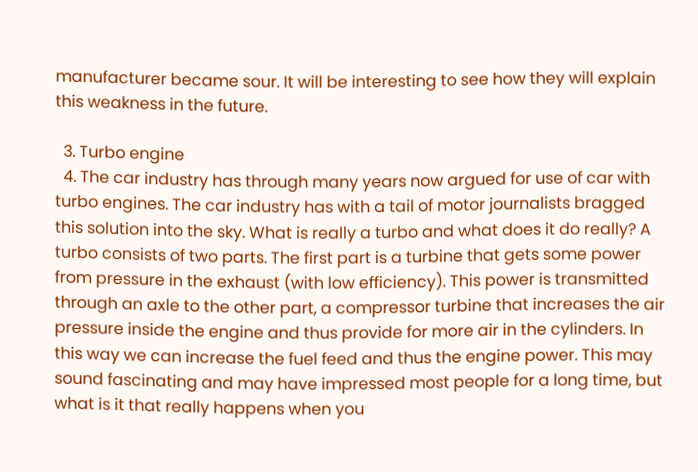manufacturer became sour. It will be interesting to see how they will explain this weakness in the future.

  3. Turbo engine
  4. The car industry has through many years now argued for use of car with turbo engines. The car industry has with a tail of motor journalists bragged this solution into the sky. What is really a turbo and what does it do really? A turbo consists of two parts. The first part is a turbine that gets some power from pressure in the exhaust (with low efficiency). This power is transmitted through an axle to the other part, a compressor turbine that increases the air pressure inside the engine and thus provide for more air in the cylinders. In this way we can increase the fuel feed and thus the engine power. This may sound fascinating and may have impressed most people for a long time, but what is it that really happens when you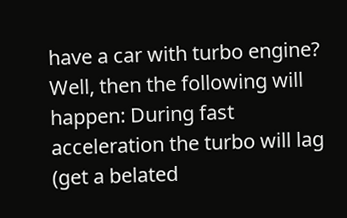have a car with turbo engine? Well, then the following will happen: During fast acceleration the turbo will lag (get a belated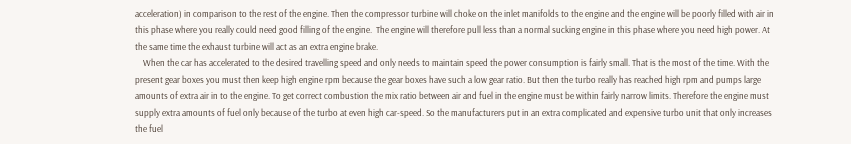acceleration) in comparison to the rest of the engine. Then the compressor turbine will choke on the inlet manifolds to the engine and the engine will be poorly filled with air in this phase where you really could need good filling of the engine.  The engine will therefore pull less than a normal sucking engine in this phase where you need high power. At the same time the exhaust turbine will act as an extra engine brake.
    When the car has accelerated to the desired travelling speed and only needs to maintain speed the power consumption is fairly small. That is the most of the time. With the present gear boxes you must then keep high engine rpm because the gear boxes have such a low gear ratio. But then the turbo really has reached high rpm and pumps large amounts of extra air in to the engine. To get correct combustion the mix ratio between air and fuel in the engine must be within fairly narrow limits. Therefore the engine must supply extra amounts of fuel only because of the turbo at even high car-speed. So the manufacturers put in an extra complicated and expensive turbo unit that only increases the fuel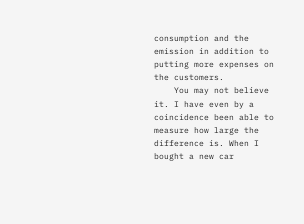consumption and the emission in addition to putting more expenses on the customers.
    You may not believe it. I have even by a coincidence been able to measure how large the difference is. When I bought a new car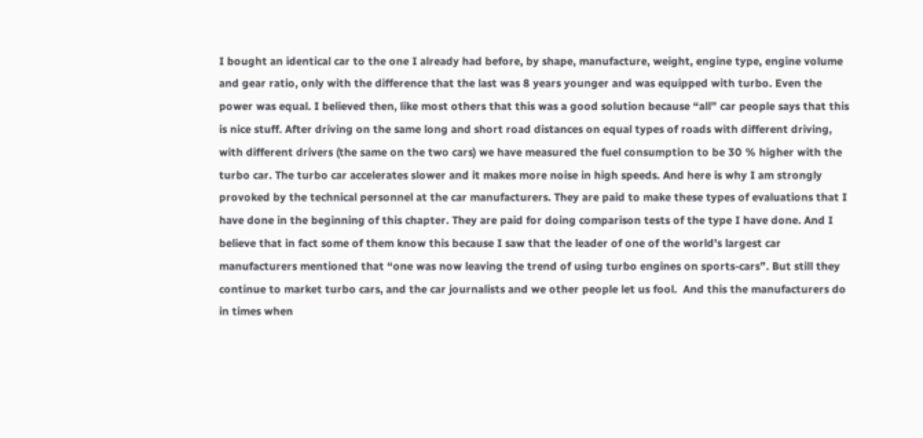I bought an identical car to the one I already had before, by shape, manufacture, weight, engine type, engine volume and gear ratio, only with the difference that the last was 8 years younger and was equipped with turbo. Even the power was equal. I believed then, like most others that this was a good solution because “all” car people says that this is nice stuff. After driving on the same long and short road distances on equal types of roads with different driving, with different drivers (the same on the two cars) we have measured the fuel consumption to be 30 % higher with the turbo car. The turbo car accelerates slower and it makes more noise in high speeds. And here is why I am strongly provoked by the technical personnel at the car manufacturers. They are paid to make these types of evaluations that I have done in the beginning of this chapter. They are paid for doing comparison tests of the type I have done. And I believe that in fact some of them know this because I saw that the leader of one of the world’s largest car manufacturers mentioned that “one was now leaving the trend of using turbo engines on sports-cars”. But still they continue to market turbo cars, and the car journalists and we other people let us fool.  And this the manufacturers do in times when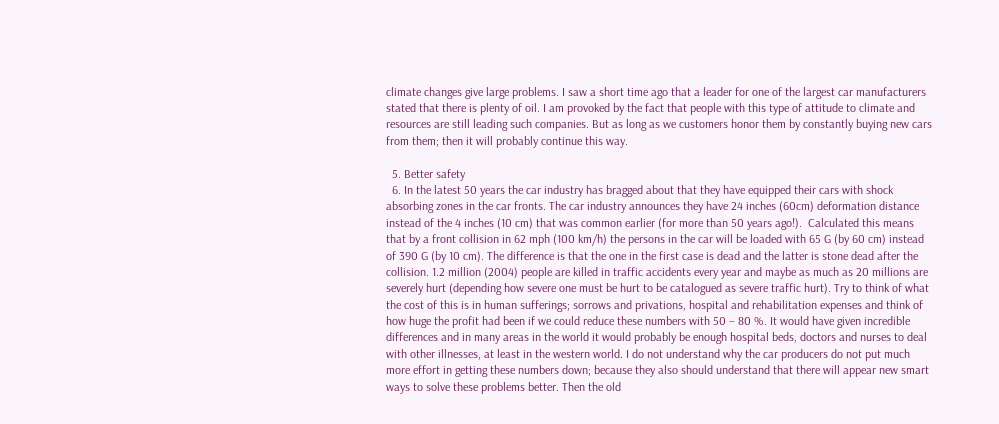climate changes give large problems. I saw a short time ago that a leader for one of the largest car manufacturers stated that there is plenty of oil. I am provoked by the fact that people with this type of attitude to climate and resources are still leading such companies. But as long as we customers honor them by constantly buying new cars from them; then it will probably continue this way.

  5. Better safety
  6. In the latest 50 years the car industry has bragged about that they have equipped their cars with shock absorbing zones in the car fronts. The car industry announces they have 24 inches (60cm) deformation distance instead of the 4 inches (10 cm) that was common earlier (for more than 50 years ago!).  Calculated this means that by a front collision in 62 mph (100 km/h) the persons in the car will be loaded with 65 G (by 60 cm) instead of 390 G (by 10 cm). The difference is that the one in the first case is dead and the latter is stone dead after the collision. 1.2 million (2004) people are killed in traffic accidents every year and maybe as much as 20 millions are severely hurt (depending how severe one must be hurt to be catalogued as severe traffic hurt). Try to think of what the cost of this is in human sufferings; sorrows and privations, hospital and rehabilitation expenses and think of how huge the profit had been if we could reduce these numbers with 50 – 80 %. It would have given incredible differences and in many areas in the world it would probably be enough hospital beds, doctors and nurses to deal with other illnesses, at least in the western world. I do not understand why the car producers do not put much more effort in getting these numbers down; because they also should understand that there will appear new smart ways to solve these problems better. Then the old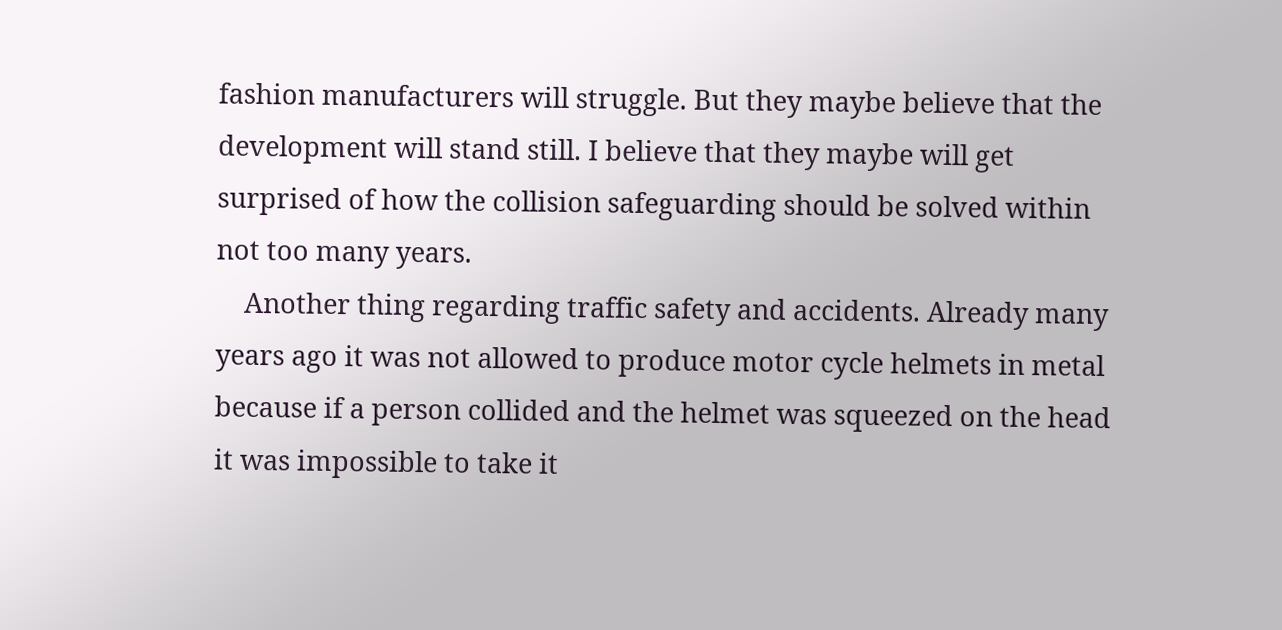fashion manufacturers will struggle. But they maybe believe that the development will stand still. I believe that they maybe will get surprised of how the collision safeguarding should be solved within not too many years.
    Another thing regarding traffic safety and accidents. Already many years ago it was not allowed to produce motor cycle helmets in metal because if a person collided and the helmet was squeezed on the head it was impossible to take it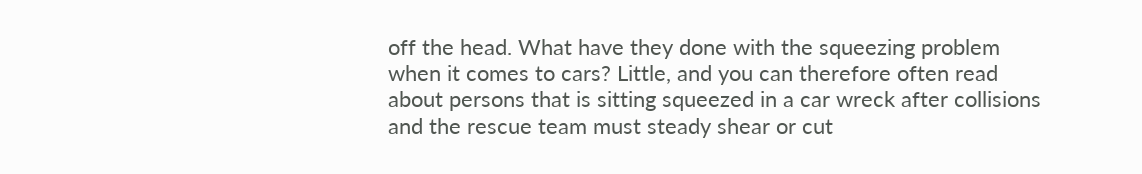off the head. What have they done with the squeezing problem when it comes to cars? Little, and you can therefore often read about persons that is sitting squeezed in a car wreck after collisions and the rescue team must steady shear or cut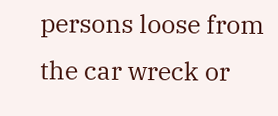persons loose from the car wreck or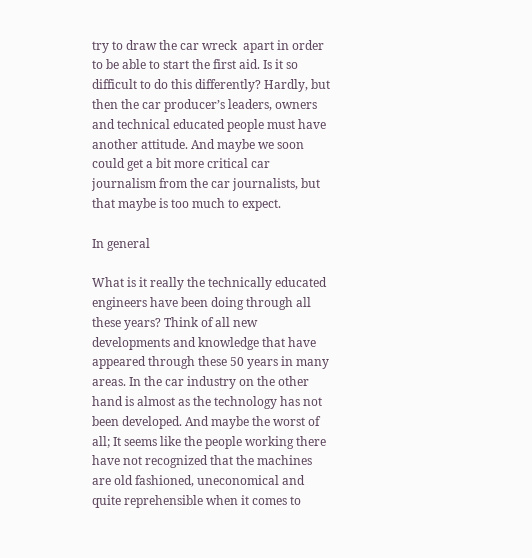try to draw the car wreck  apart in order to be able to start the first aid. Is it so difficult to do this differently? Hardly, but then the car producer’s leaders, owners and technical educated people must have another attitude. And maybe we soon could get a bit more critical car journalism from the car journalists, but that maybe is too much to expect.

In general

What is it really the technically educated engineers have been doing through all these years? Think of all new developments and knowledge that have appeared through these 50 years in many areas. In the car industry on the other hand is almost as the technology has not been developed. And maybe the worst of all; It seems like the people working there have not recognized that the machines are old fashioned, uneconomical and quite reprehensible when it comes to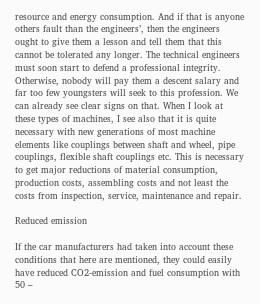resource and energy consumption. And if that is anyone others fault than the engineers’, then the engineers ought to give them a lesson and tell them that this cannot be tolerated any longer. The technical engineers must soon start to defend a professional integrity. Otherwise, nobody will pay them a descent salary and far too few youngsters will seek to this profession. We can already see clear signs on that. When I look at these types of machines, I see also that it is quite necessary with new generations of most machine elements like couplings between shaft and wheel, pipe couplings, flexible shaft couplings etc. This is necessary to get major reductions of material consumption, production costs, assembling costs and not least the costs from inspection, service, maintenance and repair.

Reduced emission

If the car manufacturers had taken into account these conditions that here are mentioned, they could easily have reduced CO2-emission and fuel consumption with 50 –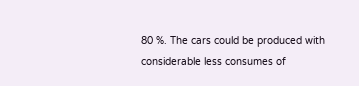80 %. The cars could be produced with considerable less consumes of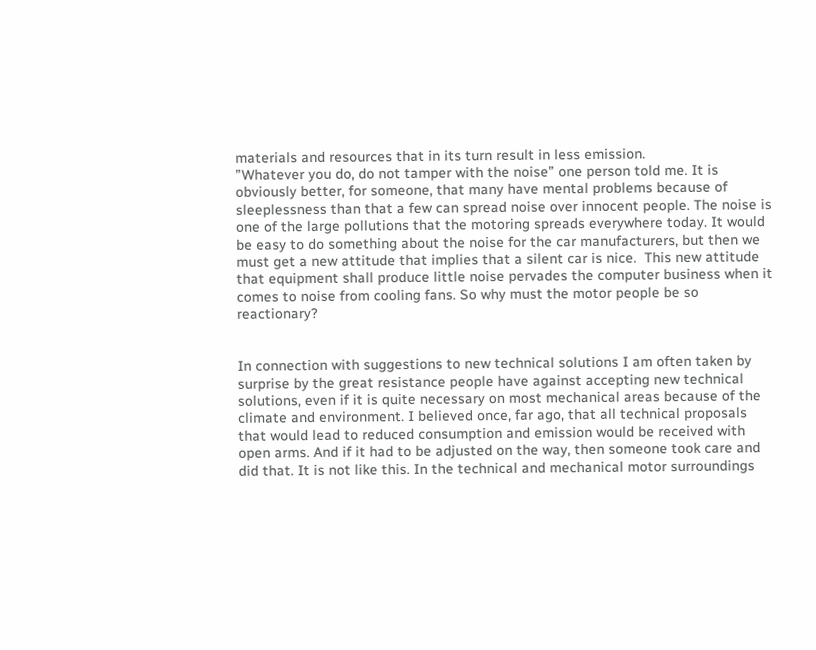materials and resources that in its turn result in less emission.
”Whatever you do, do not tamper with the noise” one person told me. It is obviously better, for someone, that many have mental problems because of sleeplessness than that a few can spread noise over innocent people. The noise is one of the large pollutions that the motoring spreads everywhere today. It would be easy to do something about the noise for the car manufacturers, but then we must get a new attitude that implies that a silent car is nice.  This new attitude that equipment shall produce little noise pervades the computer business when it comes to noise from cooling fans. So why must the motor people be so reactionary?


In connection with suggestions to new technical solutions I am often taken by surprise by the great resistance people have against accepting new technical solutions, even if it is quite necessary on most mechanical areas because of the climate and environment. I believed once, far ago, that all technical proposals that would lead to reduced consumption and emission would be received with open arms. And if it had to be adjusted on the way, then someone took care and did that. It is not like this. In the technical and mechanical motor surroundings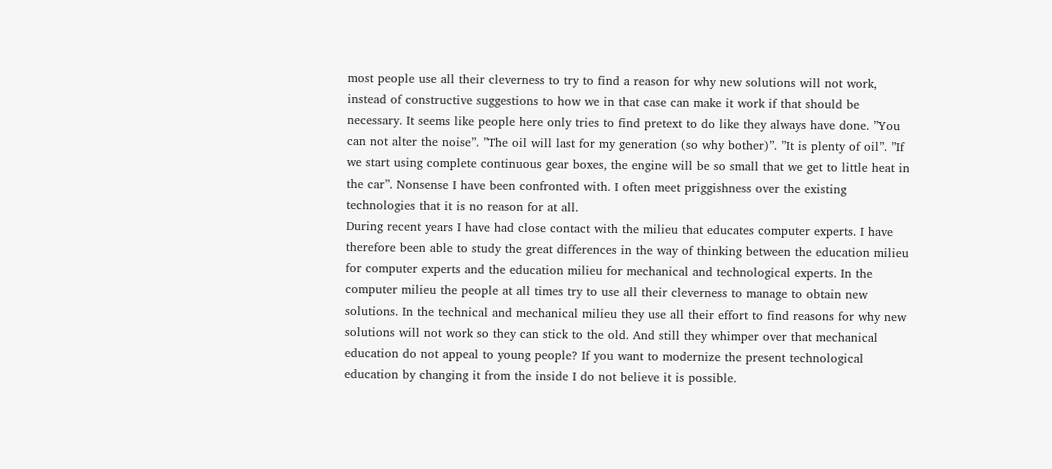most people use all their cleverness to try to find a reason for why new solutions will not work, instead of constructive suggestions to how we in that case can make it work if that should be necessary. It seems like people here only tries to find pretext to do like they always have done. ”You can not alter the noise”. ”The oil will last for my generation (so why bother)”. ”It is plenty of oil”. ”If we start using complete continuous gear boxes, the engine will be so small that we get to little heat in the car”. Nonsense I have been confronted with. I often meet priggishness over the existing technologies that it is no reason for at all.
During recent years I have had close contact with the milieu that educates computer experts. I have therefore been able to study the great differences in the way of thinking between the education milieu for computer experts and the education milieu for mechanical and technological experts. In the computer milieu the people at all times try to use all their cleverness to manage to obtain new solutions. In the technical and mechanical milieu they use all their effort to find reasons for why new solutions will not work so they can stick to the old. And still they whimper over that mechanical education do not appeal to young people? If you want to modernize the present technological education by changing it from the inside I do not believe it is possible.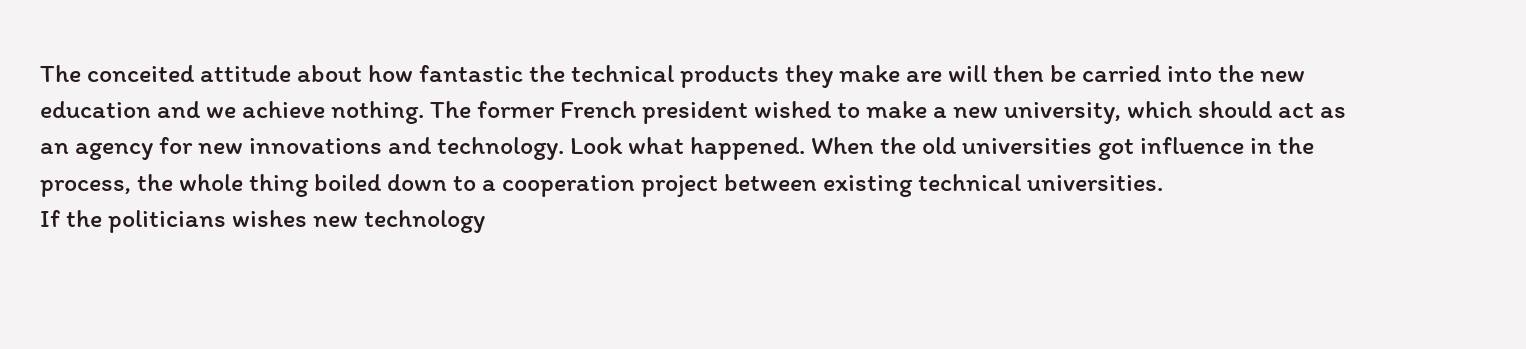The conceited attitude about how fantastic the technical products they make are will then be carried into the new education and we achieve nothing. The former French president wished to make a new university, which should act as an agency for new innovations and technology. Look what happened. When the old universities got influence in the process, the whole thing boiled down to a cooperation project between existing technical universities.
If the politicians wishes new technology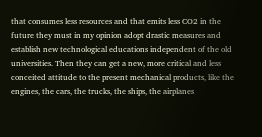that consumes less resources and that emits less CO2 in the future they must in my opinion adopt drastic measures and establish new technological educations independent of the old universities. Then they can get a new, more critical and less conceited attitude to the present mechanical products, like the engines, the cars, the trucks, the ships, the airplanes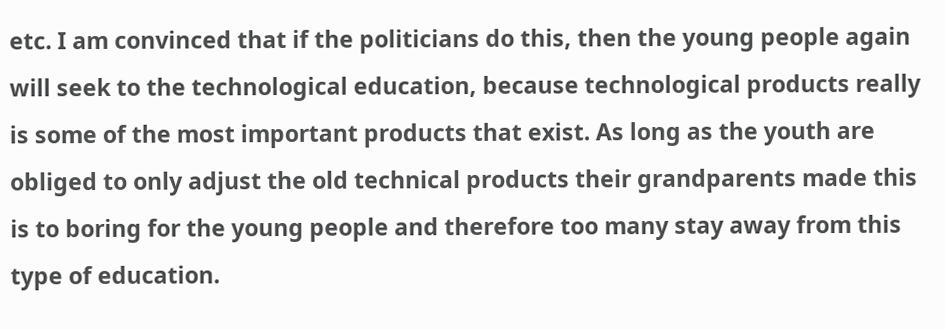etc. I am convinced that if the politicians do this, then the young people again will seek to the technological education, because technological products really is some of the most important products that exist. As long as the youth are obliged to only adjust the old technical products their grandparents made this is to boring for the young people and therefore too many stay away from this type of education.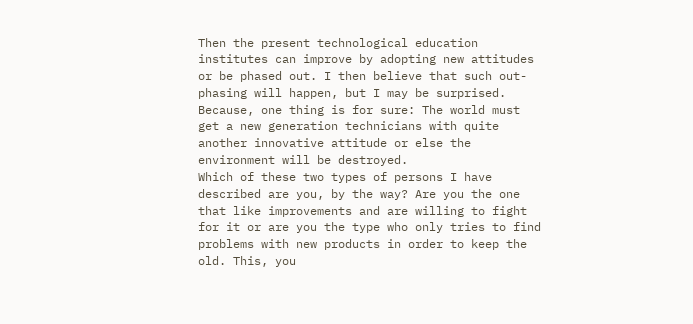Then the present technological education institutes can improve by adopting new attitudes or be phased out. I then believe that such out-phasing will happen, but I may be surprised. Because, one thing is for sure: The world must get a new generation technicians with quite another innovative attitude or else the environment will be destroyed.
Which of these two types of persons I have described are you, by the way? Are you the one that like improvements and are willing to fight for it or are you the type who only tries to find problems with new products in order to keep the old. This, you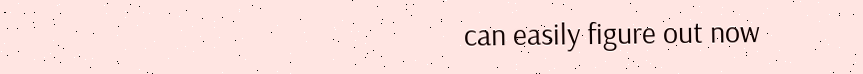can easily figure out now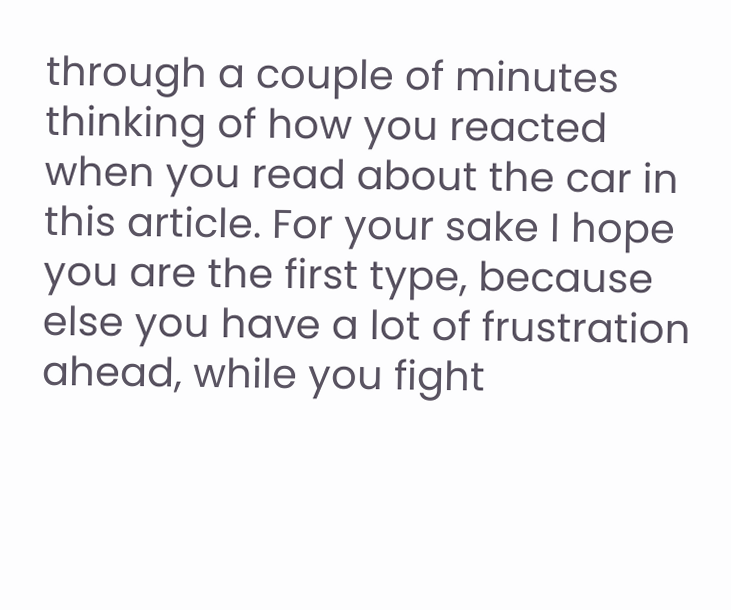through a couple of minutes thinking of how you reacted when you read about the car in this article. For your sake I hope you are the first type, because else you have a lot of frustration ahead, while you fight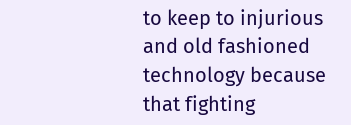to keep to injurious and old fashioned technology because that fighting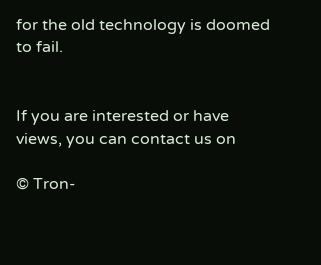for the old technology is doomed to fail.


If you are interested or have views, you can contact us on

© Tron-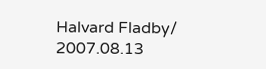Halvard Fladby/ 2007.08.13